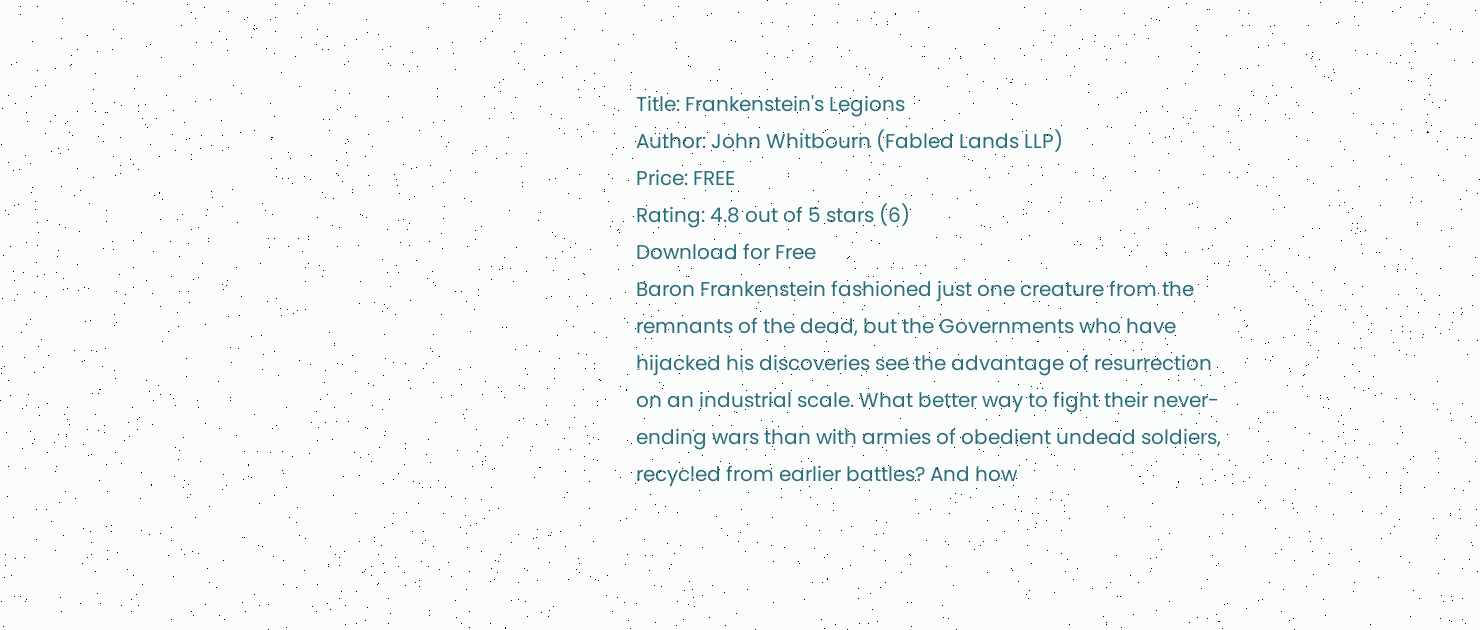Title: Frankenstein's Legions
Author: John Whitbourn (Fabled Lands LLP)
Price: FREE
Rating: 4.8 out of 5 stars (6)
Download for Free
Baron Frankenstein fashioned just one creature from the remnants of the dead, but the Governments who have hijacked his discoveries see the advantage of resurrection on an industrial scale. What better way to fight their never-ending wars than with armies of obedient undead soldiers, recycled from earlier battles? And how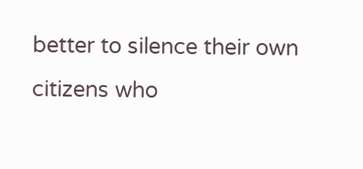better to silence their own citizens who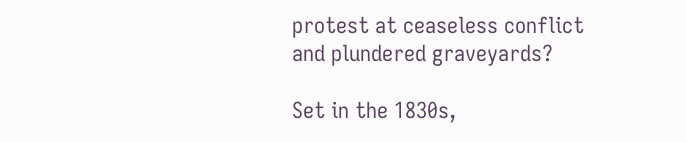protest at ceaseless conflict and plundered graveyards?

Set in the 1830s,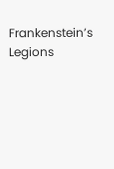Frankenstein’s Legions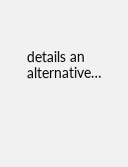details an alternative…